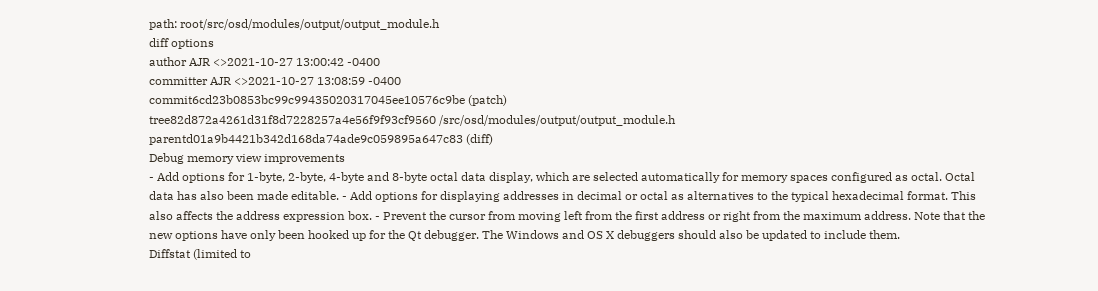path: root/src/osd/modules/output/output_module.h
diff options
author AJR <>2021-10-27 13:00:42 -0400
committer AJR <>2021-10-27 13:08:59 -0400
commit6cd23b0853bc99c99435020317045ee10576c9be (patch)
tree82d872a4261d31f8d7228257a4e56f9f93cf9560 /src/osd/modules/output/output_module.h
parentd01a9b4421b342d168da74ade9c059895a647c83 (diff)
Debug memory view improvements
- Add options for 1-byte, 2-byte, 4-byte and 8-byte octal data display, which are selected automatically for memory spaces configured as octal. Octal data has also been made editable. - Add options for displaying addresses in decimal or octal as alternatives to the typical hexadecimal format. This also affects the address expression box. - Prevent the cursor from moving left from the first address or right from the maximum address. Note that the new options have only been hooked up for the Qt debugger. The Windows and OS X debuggers should also be updated to include them.
Diffstat (limited to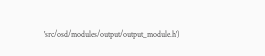'src/osd/modules/output/output_module.h')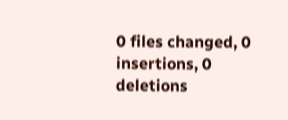0 files changed, 0 insertions, 0 deletions